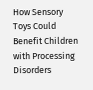How Sensory Toys Could Benefit Children with Processing Disorders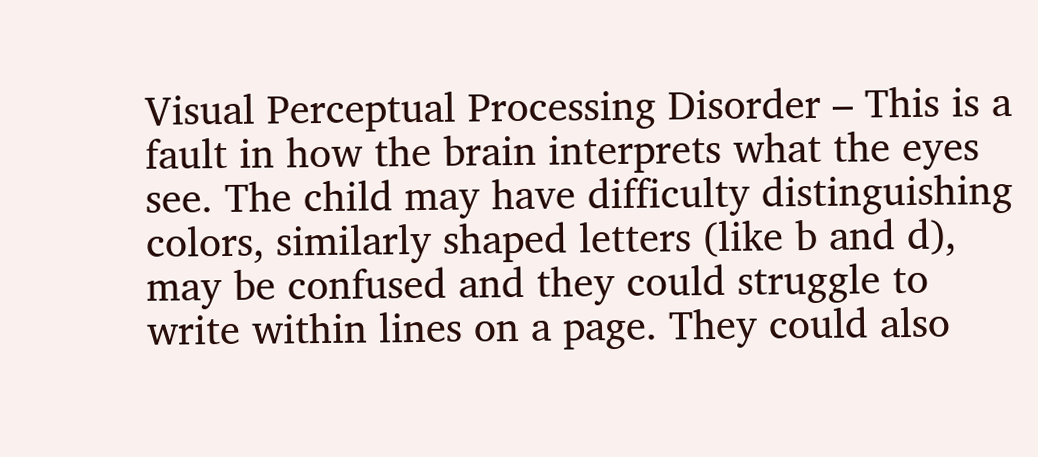Visual Perceptual Processing Disorder – This is a fault in how the brain interprets what the eyes see. The child may have difficulty distinguishing colors, similarly shaped letters (like b and d), may be confused and they could struggle to write within lines on a page. They could also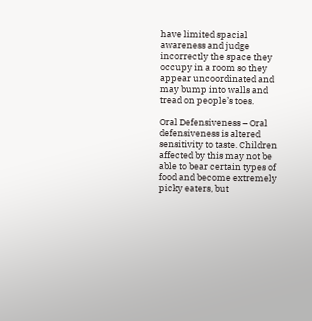have limited spacial awareness and judge incorrectly the space they occupy in a room so they appear uncoordinated and may bump into walls and tread on people’s toes.

Oral Defensiveness – Oral defensiveness is altered sensitivity to taste. Children affected by this may not be able to bear certain types of food and become extremely picky eaters, but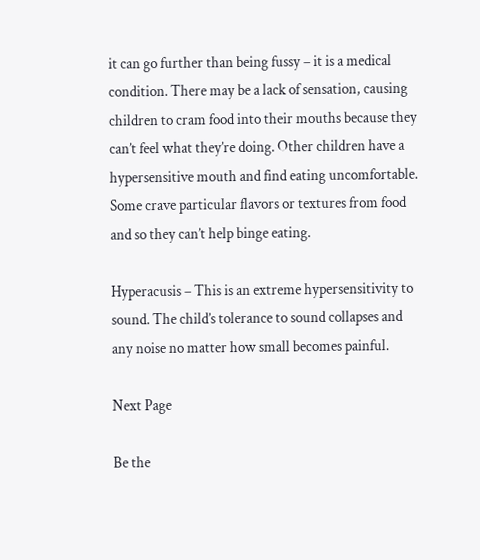it can go further than being fussy – it is a medical condition. There may be a lack of sensation, causing children to cram food into their mouths because they can’t feel what they’re doing. Other children have a hypersensitive mouth and find eating uncomfortable. Some crave particular flavors or textures from food and so they can’t help binge eating.

Hyperacusis – This is an extreme hypersensitivity to sound. The child’s tolerance to sound collapses and any noise no matter how small becomes painful.

Next Page

Be the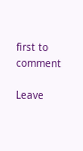first to comment

Leave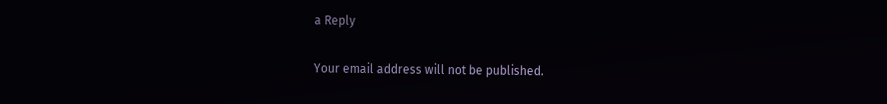a Reply

Your email address will not be published.